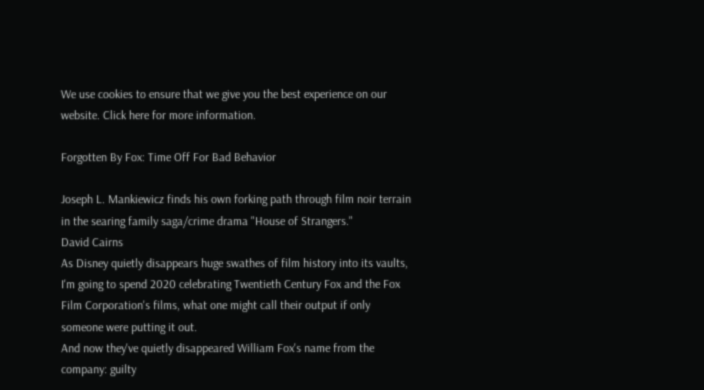We use cookies to ensure that we give you the best experience on our website. Click here for more information.

Forgotten By Fox: Time Off For Bad Behavior

Joseph L. Mankiewicz finds his own forking path through film noir terrain in the searing family saga/crime drama "House of Strangers."
David Cairns
As Disney quietly disappears huge swathes of film history into its vaults, I'm going to spend 2020 celebrating Twentieth Century Fox and the Fox Film Corporation's films, what one might call their output if only someone were putting it out.
And now they've quietly disappeared William Fox's name from the company: guilty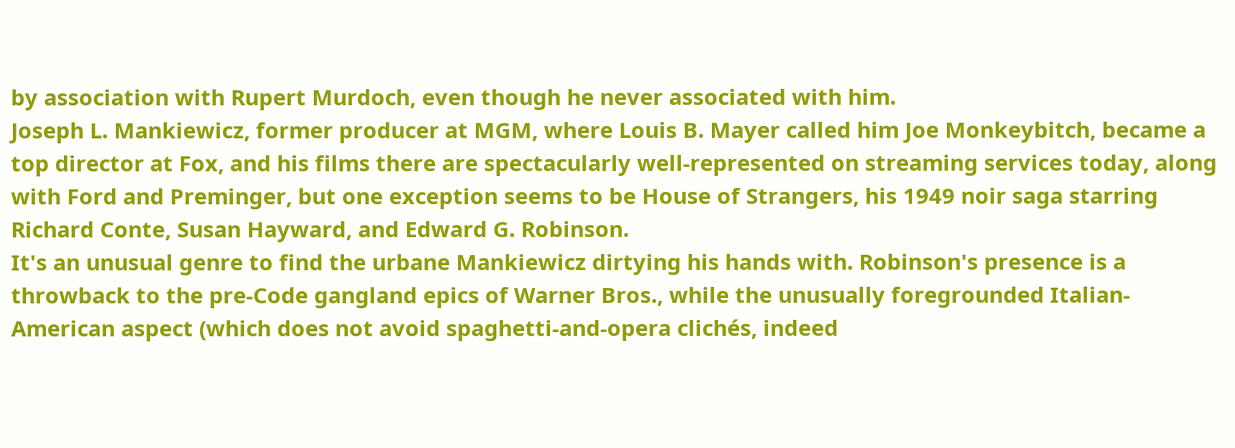by association with Rupert Murdoch, even though he never associated with him.
Joseph L. Mankiewicz, former producer at MGM, where Louis B. Mayer called him Joe Monkeybitch, became a top director at Fox, and his films there are spectacularly well-represented on streaming services today, along with Ford and Preminger, but one exception seems to be House of Strangers, his 1949 noir saga starring Richard Conte, Susan Hayward, and Edward G. Robinson.
It's an unusual genre to find the urbane Mankiewicz dirtying his hands with. Robinson's presence is a throwback to the pre-Code gangland epics of Warner Bros., while the unusually foregrounded Italian-American aspect (which does not avoid spaghetti-and-opera clichés, indeed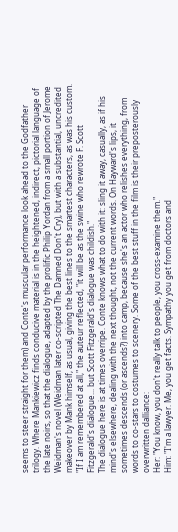seems to steer straight for them) and Conte's muscular performance look ahead to the Godfather trilogy. Where Mankiewicz finds conducive material is in the heightened, indirect, pictorial language of the late noirs, so that the dialogue, adapted by the prolific Philip Yordan from a small portion of Jerome Weidman's novel (Weidman later co-scripted The Damned Don't Cry), but with a substantial, uncredited makeover by Mank himself, as usual, giving the best lines to the smartest characters, as was his custom. "If I am remembered at all," the auteur reflected, "it will be as the swine who rewrote F. Scott Fitzgerald's dialogue... but Scott Fitzgerald's dialogue was childish."
The dialogue here is at times overripe. Conte knows what to do with it: sling it away, casually, as if his mind's elsewhere, dealing with the next thought, not the current words. On Hayward's lips, it sometimes descends (or ascends?) into camp, because she's an actor who relishes everything, from words to co-stars to costumes to scenery. Some of the best stuff in the film is their preposterously overwritten dalliance:
Her: "You know, you don't really talk to people, you cross-examine them."
Him: "I'm a lawyer. Me, you get facts. Sympathy you get from doctors and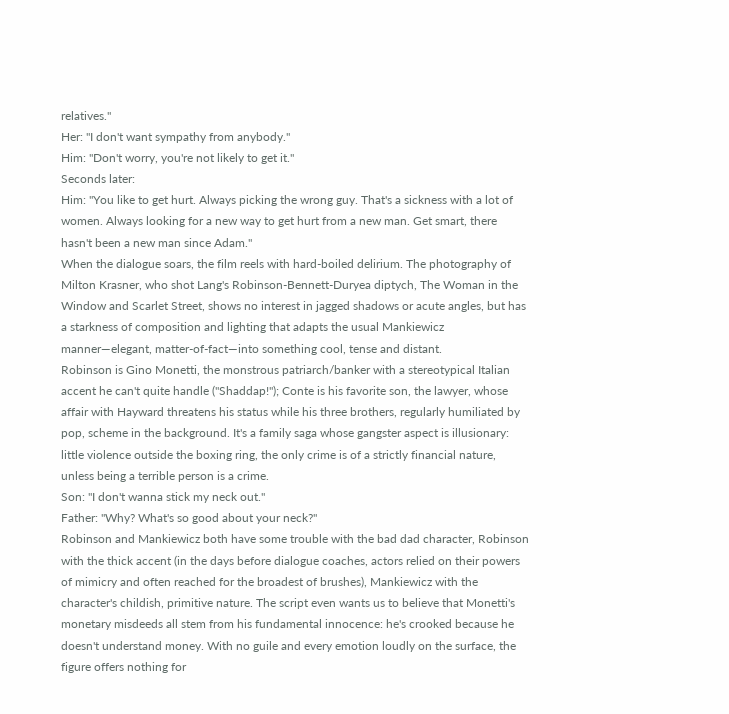relatives."
Her: "I don't want sympathy from anybody."
Him: "Don't worry, you're not likely to get it."
Seconds later:
Him: "You like to get hurt. Always picking the wrong guy. That's a sickness with a lot of women. Always looking for a new way to get hurt from a new man. Get smart, there hasn't been a new man since Adam."
When the dialogue soars, the film reels with hard-boiled delirium. The photography of Milton Krasner, who shot Lang's Robinson-Bennett-Duryea diptych, The Woman in the Window and Scarlet Street, shows no interest in jagged shadows or acute angles, but has a starkness of composition and lighting that adapts the usual Mankiewicz manner—elegant, matter-of-fact—into something cool, tense and distant.
Robinson is Gino Monetti, the monstrous patriarch/banker with a stereotypical Italian accent he can't quite handle ("Shaddap!"); Conte is his favorite son, the lawyer, whose affair with Hayward threatens his status while his three brothers, regularly humiliated by pop, scheme in the background. It's a family saga whose gangster aspect is illusionary: little violence outside the boxing ring, the only crime is of a strictly financial nature, unless being a terrible person is a crime.
Son: "I don't wanna stick my neck out."
Father: "Why? What's so good about your neck?"
Robinson and Mankiewicz both have some trouble with the bad dad character, Robinson with the thick accent (in the days before dialogue coaches, actors relied on their powers of mimicry and often reached for the broadest of brushes), Mankiewicz with the character's childish, primitive nature. The script even wants us to believe that Monetti's monetary misdeeds all stem from his fundamental innocence: he's crooked because he doesn't understand money. With no guile and every emotion loudly on the surface, the figure offers nothing for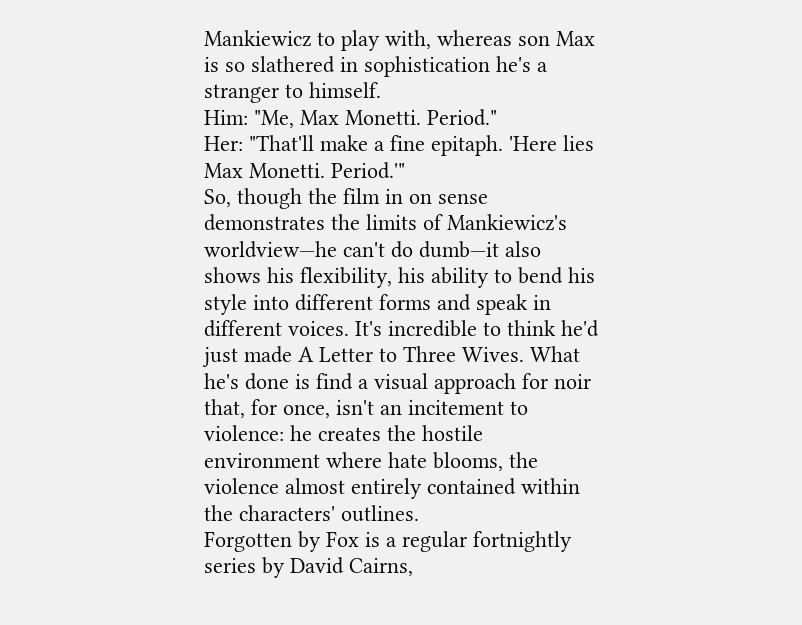Mankiewicz to play with, whereas son Max is so slathered in sophistication he's a stranger to himself.
Him: "Me, Max Monetti. Period."
Her: "That'll make a fine epitaph. 'Here lies Max Monetti. Period.'"
So, though the film in on sense demonstrates the limits of Mankiewicz's worldview—he can't do dumb—it also shows his flexibility, his ability to bend his style into different forms and speak in different voices. It's incredible to think he'd just made A Letter to Three Wives. What he's done is find a visual approach for noir that, for once, isn't an incitement to violence: he creates the hostile environment where hate blooms, the violence almost entirely contained within the characters' outlines.
Forgotten by Fox is a regular fortnightly series by David Cairns,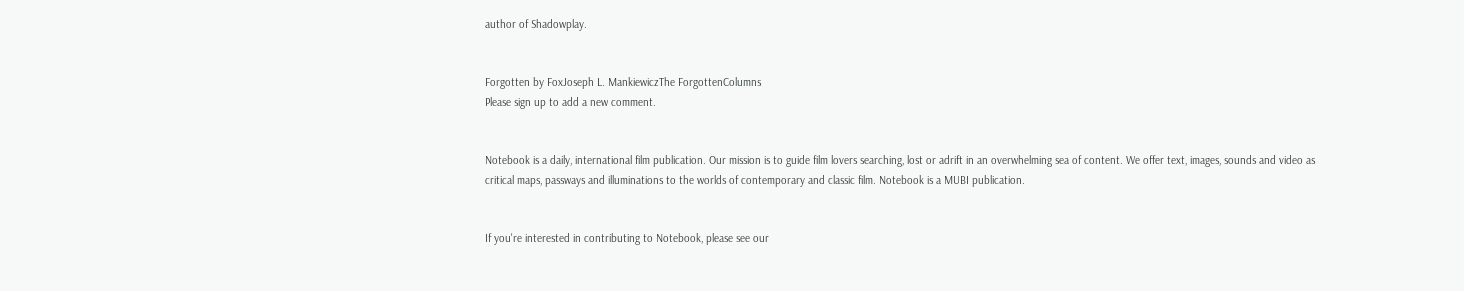author of Shadowplay.


Forgotten by FoxJoseph L. MankiewiczThe ForgottenColumns
Please sign up to add a new comment.


Notebook is a daily, international film publication. Our mission is to guide film lovers searching, lost or adrift in an overwhelming sea of content. We offer text, images, sounds and video as critical maps, passways and illuminations to the worlds of contemporary and classic film. Notebook is a MUBI publication.


If you're interested in contributing to Notebook, please see our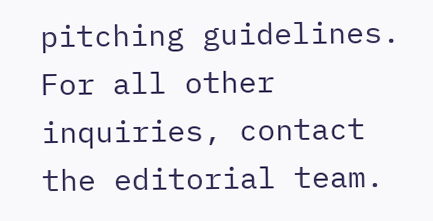pitching guidelines. For all other inquiries, contact the editorial team.